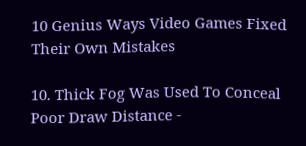10 Genius Ways Video Games Fixed Their Own Mistakes

10. Thick Fog Was Used To Conceal Poor Draw Distance -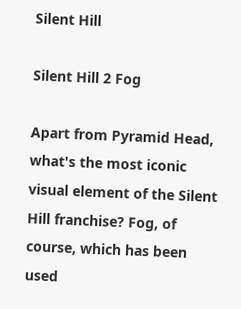Silent Hill

Silent Hill 2 Fog

Apart from Pyramid Head, what's the most iconic visual element of the Silent Hill franchise? Fog, of course, which has been used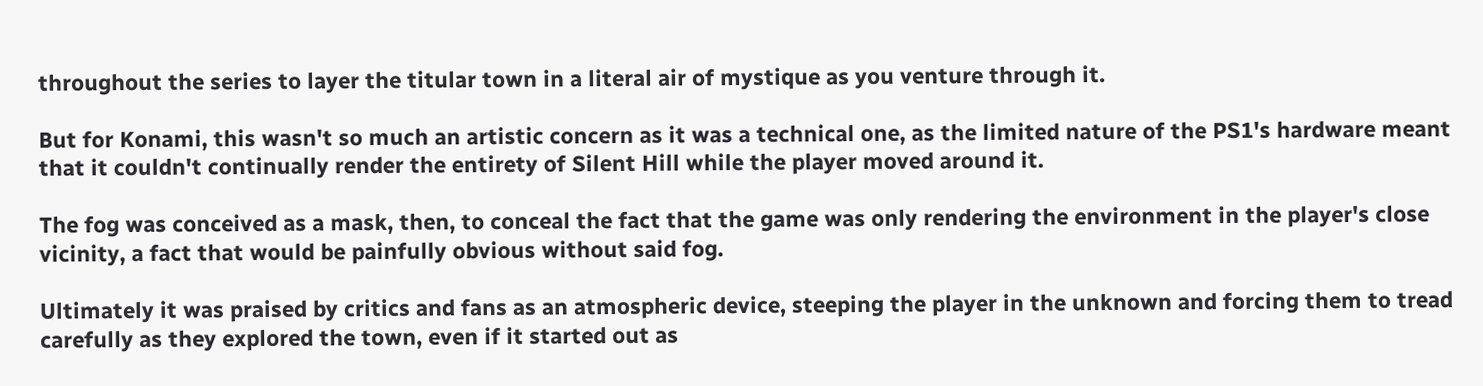throughout the series to layer the titular town in a literal air of mystique as you venture through it.

But for Konami, this wasn't so much an artistic concern as it was a technical one, as the limited nature of the PS1's hardware meant that it couldn't continually render the entirety of Silent Hill while the player moved around it.

The fog was conceived as a mask, then, to conceal the fact that the game was only rendering the environment in the player's close vicinity, a fact that would be painfully obvious without said fog.

Ultimately it was praised by critics and fans as an atmospheric device, steeping the player in the unknown and forcing them to tread carefully as they explored the town, even if it started out as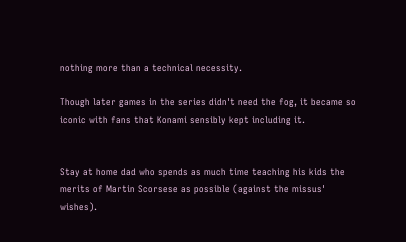nothing more than a technical necessity.

Though later games in the series didn't need the fog, it became so iconic with fans that Konami sensibly kept including it.


Stay at home dad who spends as much time teaching his kids the merits of Martin Scorsese as possible (against the missus' wishes).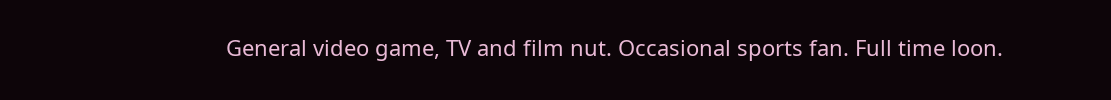General video game, TV and film nut. Occasional sports fan. Full time loon.